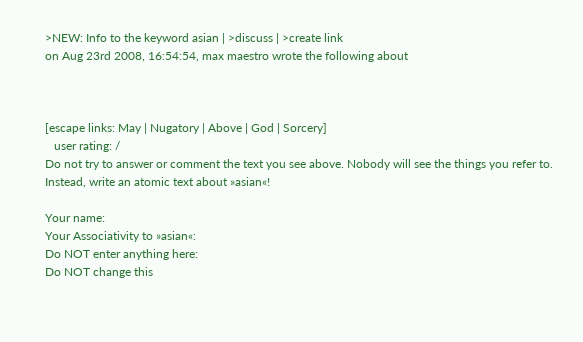>NEW: Info to the keyword asian | >discuss | >create link
on Aug 23rd 2008, 16:54:54, max maestro wrote the following about



[escape links: May | Nugatory | Above | God | Sorcery]
   user rating: /
Do not try to answer or comment the text you see above. Nobody will see the things you refer to. Instead, write an atomic text about »asian«!

Your name:
Your Associativity to »asian«:
Do NOT enter anything here:
Do NOT change this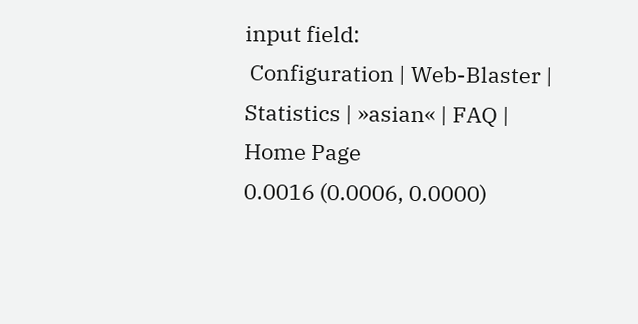input field:
 Configuration | Web-Blaster | Statistics | »asian« | FAQ | Home Page
0.0016 (0.0006, 0.0000)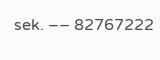sek. –– 82767222